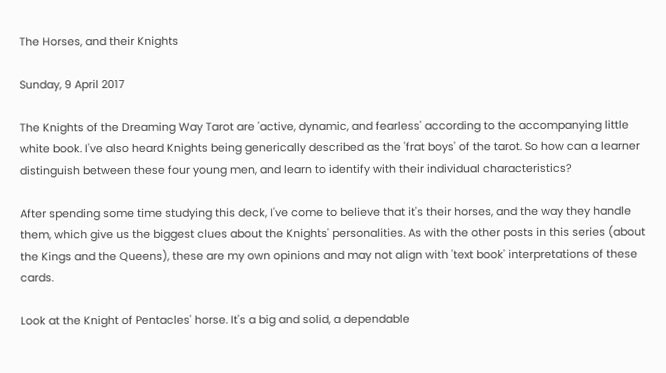The Horses, and their Knights

Sunday, 9 April 2017

The Knights of the Dreaming Way Tarot are 'active, dynamic, and fearless' according to the accompanying little white book. I've also heard Knights being generically described as the 'frat boys' of the tarot. So how can a learner distinguish between these four young men, and learn to identify with their individual characteristics?

After spending some time studying this deck, I've come to believe that it's their horses, and the way they handle them, which give us the biggest clues about the Knights' personalities. As with the other posts in this series (about the Kings and the Queens), these are my own opinions and may not align with 'text book' interpretations of these cards.

Look at the Knight of Pentacles' horse. It's a big and solid, a dependable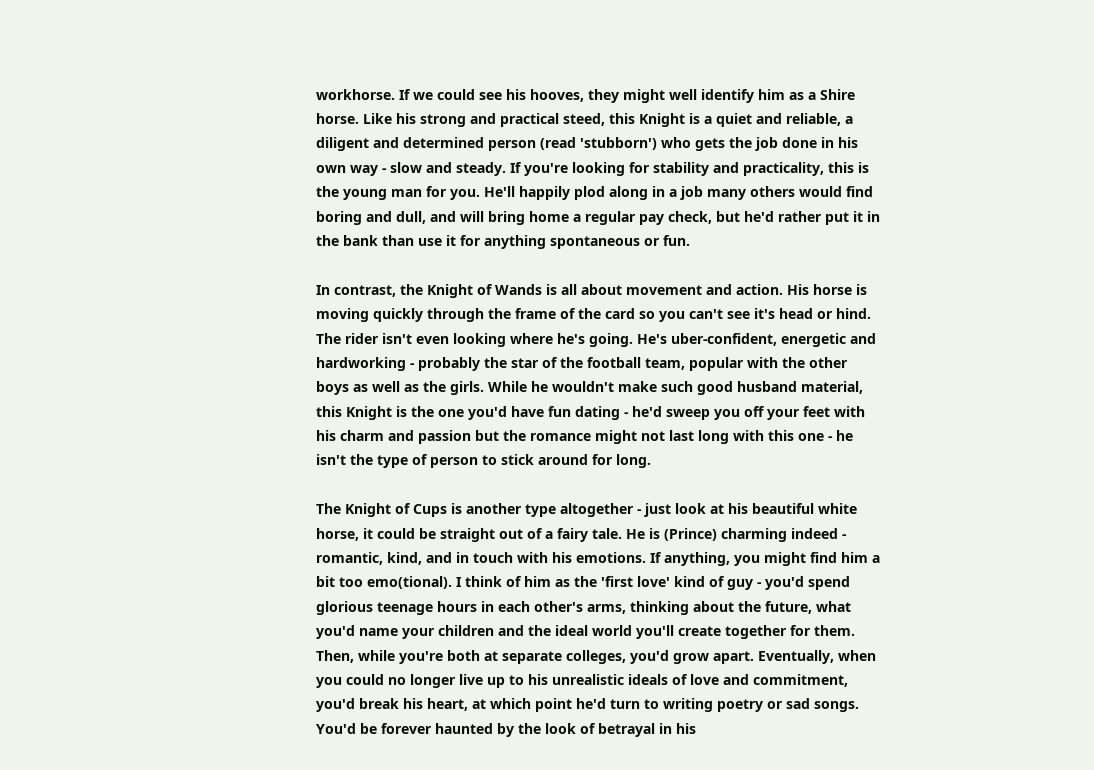workhorse. If we could see his hooves, they might well identify him as a Shire horse. Like his strong and practical steed, this Knight is a quiet and reliable, a diligent and determined person (read 'stubborn') who gets the job done in his own way - slow and steady. If you're looking for stability and practicality, this is the young man for you. He'll happily plod along in a job many others would find boring and dull, and will bring home a regular pay check, but he'd rather put it in the bank than use it for anything spontaneous or fun.

In contrast, the Knight of Wands is all about movement and action. His horse is moving quickly through the frame of the card so you can't see it's head or hind. The rider isn't even looking where he's going. He's uber-confident, energetic and hardworking - probably the star of the football team, popular with the other boys as well as the girls. While he wouldn't make such good husband material, this Knight is the one you'd have fun dating - he'd sweep you off your feet with his charm and passion but the romance might not last long with this one - he isn't the type of person to stick around for long.

The Knight of Cups is another type altogether - just look at his beautiful white horse, it could be straight out of a fairy tale. He is (Prince) charming indeed - romantic, kind, and in touch with his emotions. If anything, you might find him a bit too emo(tional). I think of him as the 'first love' kind of guy - you'd spend glorious teenage hours in each other's arms, thinking about the future, what you'd name your children and the ideal world you'll create together for them. Then, while you're both at separate colleges, you'd grow apart. Eventually, when you could no longer live up to his unrealistic ideals of love and commitment, you'd break his heart, at which point he'd turn to writing poetry or sad songs. You'd be forever haunted by the look of betrayal in his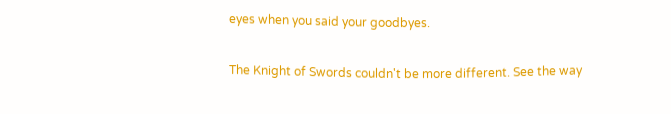eyes when you said your goodbyes.

The Knight of Swords couldn't be more different. See the way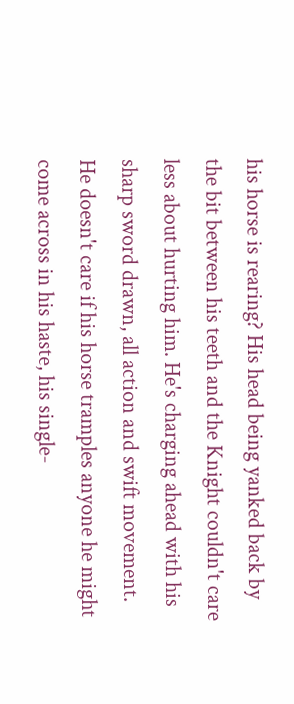his horse is rearing? His head being yanked back by the bit between his teeth and the Knight couldn't care less about hurting him. He's charging ahead with his sharp sword drawn, all action and swift movement. He doesn't care if his horse tramples anyone he might come across in his haste, his single-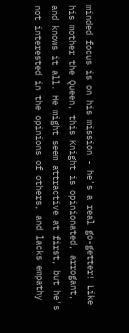minded focus is on his mission - he's a real go-getter! Like his mother the Queen, this Knight is opinionated, arrogant, and knows it all. He might seem attractive at first, but he's not interested in the opinions of others, and lacks empathy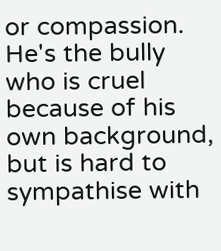or compassion. He's the bully who is cruel because of his own background, but is hard to sympathise with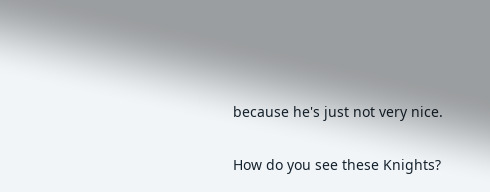because he's just not very nice.

How do you see these Knights?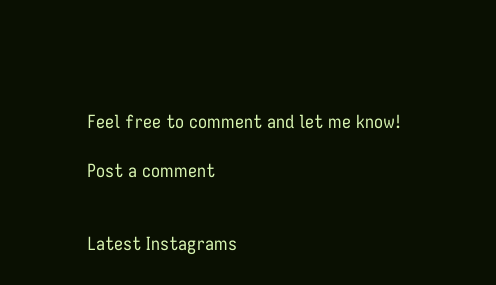Feel free to comment and let me know!

Post a comment


Latest Instagrams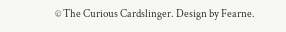© The Curious Cardslinger. Design by Fearne.